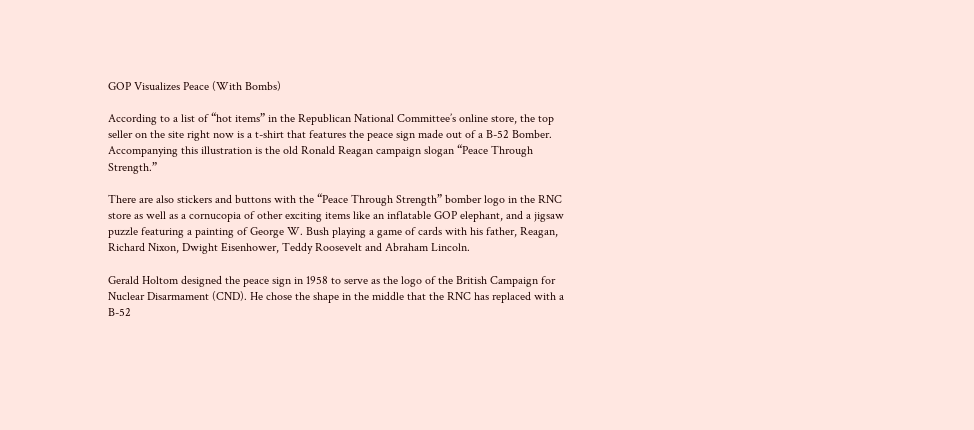GOP Visualizes Peace (With Bombs)

According to a list of “hot items” in the Republican National Committee’s online store, the top seller on the site right now is a t-shirt that features the peace sign made out of a B-52 Bomber. Accompanying this illustration is the old Ronald Reagan campaign slogan “Peace Through Strength.”

There are also stickers and buttons with the “Peace Through Strength” bomber logo in the RNC store as well as a cornucopia of other exciting items like an inflatable GOP elephant, and a jigsaw puzzle featuring a painting of George W. Bush playing a game of cards with his father, Reagan, Richard Nixon, Dwight Eisenhower, Teddy Roosevelt and Abraham Lincoln.

Gerald Holtom designed the peace sign in 1958 to serve as the logo of the British Campaign for Nuclear Disarmament (CND). He chose the shape in the middle that the RNC has replaced with a B-52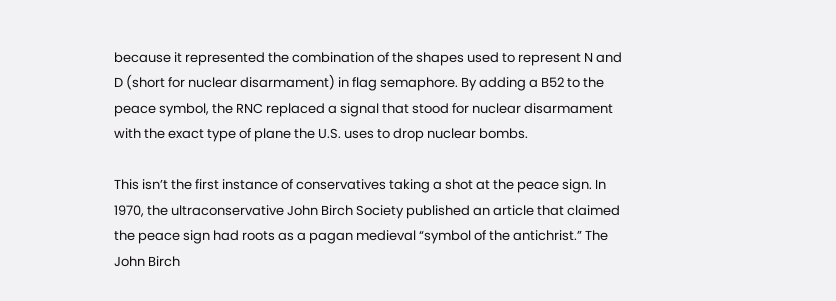because it represented the combination of the shapes used to represent N and D (short for nuclear disarmament) in flag semaphore. By adding a B52 to the peace symbol, the RNC replaced a signal that stood for nuclear disarmament with the exact type of plane the U.S. uses to drop nuclear bombs.

This isn’t the first instance of conservatives taking a shot at the peace sign. In 1970, the ultraconservative John Birch Society published an article that claimed the peace sign had roots as a pagan medieval “symbol of the antichrist.” The John Birch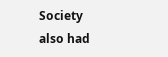Society also had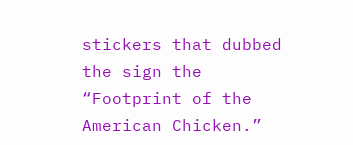stickers that dubbed the sign the “Footprint of the American Chicken.”